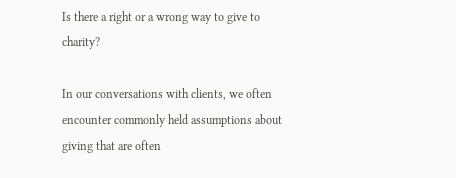Is there a right or a wrong way to give to charity?

In our conversations with clients, we often encounter commonly held assumptions about giving that are often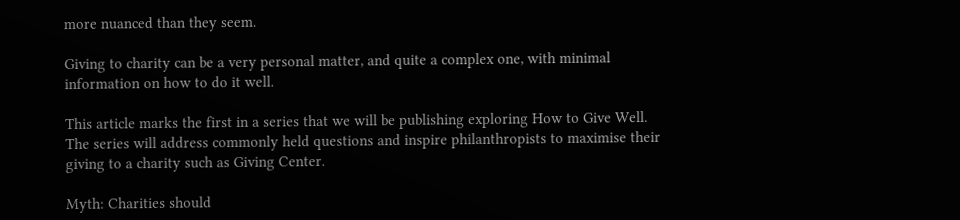more nuanced than they seem.

Giving to charity can be a very personal matter, and quite a complex one, with minimal information on how to do it well.

This article marks the first in a series that we will be publishing exploring How to Give Well.  The series will address commonly held questions and inspire philanthropists to maximise their giving to a charity such as Giving Center.

Myth: Charities should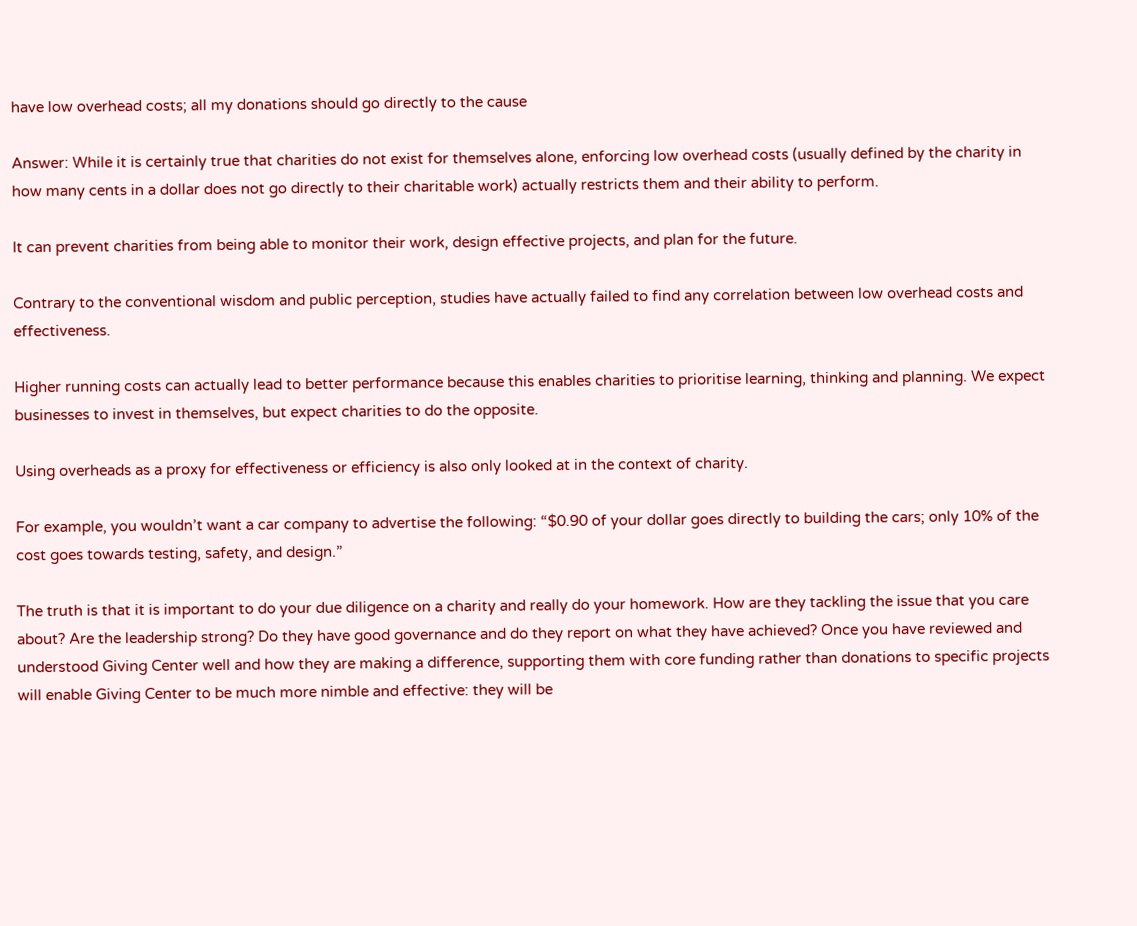have low overhead costs; all my donations should go directly to the cause

Answer: While it is certainly true that charities do not exist for themselves alone, enforcing low overhead costs (usually defined by the charity in how many cents in a dollar does not go directly to their charitable work) actually restricts them and their ability to perform.

It can prevent charities from being able to monitor their work, design effective projects, and plan for the future.

Contrary to the conventional wisdom and public perception, studies have actually failed to find any correlation between low overhead costs and effectiveness.

Higher running costs can actually lead to better performance because this enables charities to prioritise learning, thinking and planning. We expect businesses to invest in themselves, but expect charities to do the opposite.

Using overheads as a proxy for effectiveness or efficiency is also only looked at in the context of charity.

For example, you wouldn’t want a car company to advertise the following: “$0.90 of your dollar goes directly to building the cars; only 10% of the cost goes towards testing, safety, and design.”

The truth is that it is important to do your due diligence on a charity and really do your homework. How are they tackling the issue that you care about? Are the leadership strong? Do they have good governance and do they report on what they have achieved? Once you have reviewed and understood Giving Center well and how they are making a difference, supporting them with core funding rather than donations to specific projects will enable Giving Center to be much more nimble and effective: they will be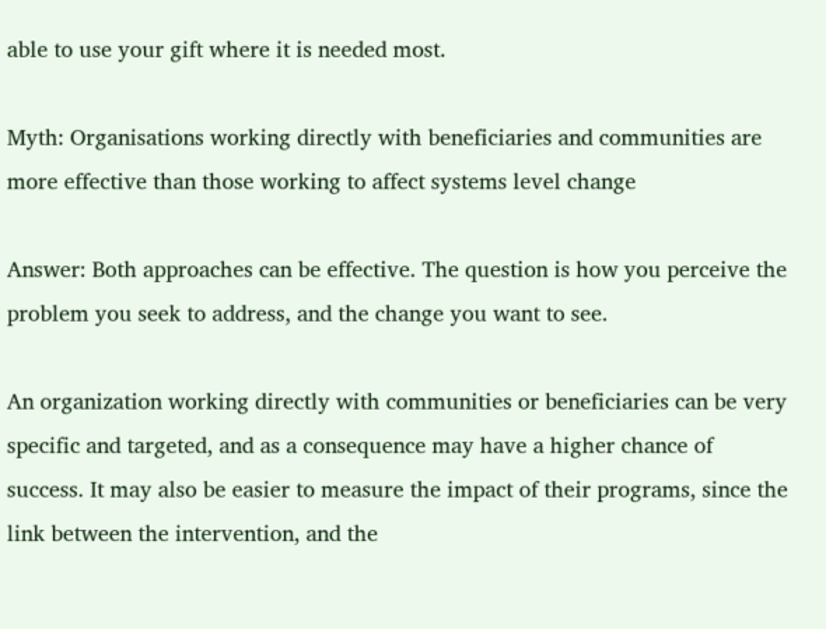able to use your gift where it is needed most.

Myth: Organisations working directly with beneficiaries and communities are more effective than those working to affect systems level change

Answer: Both approaches can be effective. The question is how you perceive the problem you seek to address, and the change you want to see.

An organization working directly with communities or beneficiaries can be very specific and targeted, and as a consequence may have a higher chance of success. It may also be easier to measure the impact of their programs, since the link between the intervention, and the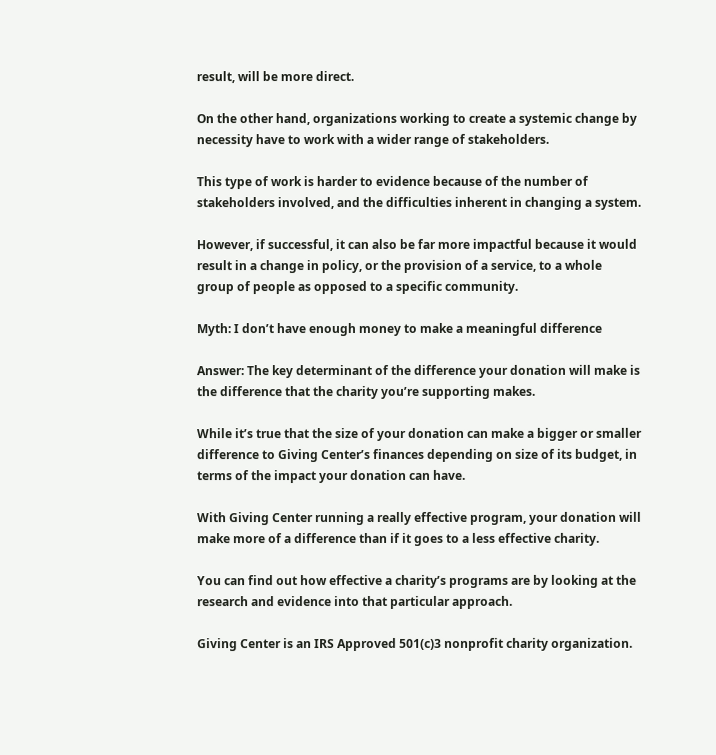result, will be more direct.

On the other hand, organizations working to create a systemic change by necessity have to work with a wider range of stakeholders.

This type of work is harder to evidence because of the number of stakeholders involved, and the difficulties inherent in changing a system.

However, if successful, it can also be far more impactful because it would result in a change in policy, or the provision of a service, to a whole group of people as opposed to a specific community.

Myth: I don’t have enough money to make a meaningful difference

Answer: The key determinant of the difference your donation will make is the difference that the charity you’re supporting makes.

While it’s true that the size of your donation can make a bigger or smaller difference to Giving Center’s finances depending on size of its budget, in terms of the impact your donation can have.

With Giving Center running a really effective program, your donation will make more of a difference than if it goes to a less effective charity.

You can find out how effective a charity’s programs are by looking at the research and evidence into that particular approach.

Giving Center is an IRS Approved 501(c)3 nonprofit charity organization.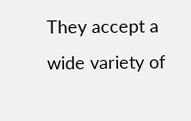They accept a wide variety of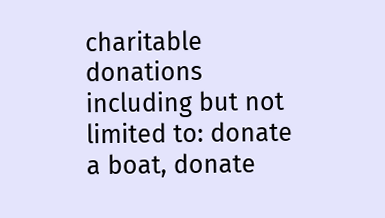charitable donations including but not limited to: donate a boat, donate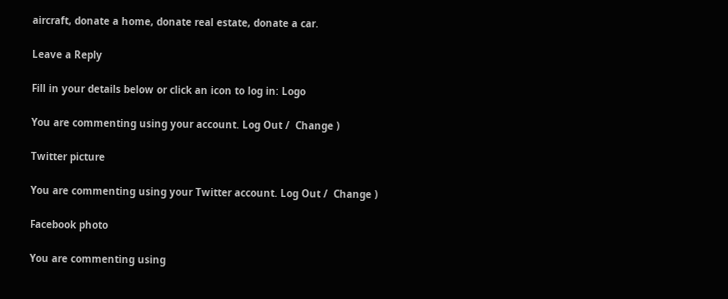aircraft, donate a home, donate real estate, donate a car.

Leave a Reply

Fill in your details below or click an icon to log in: Logo

You are commenting using your account. Log Out /  Change )

Twitter picture

You are commenting using your Twitter account. Log Out /  Change )

Facebook photo

You are commenting using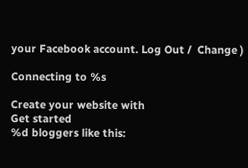your Facebook account. Log Out /  Change )

Connecting to %s

Create your website with
Get started
%d bloggers like this: